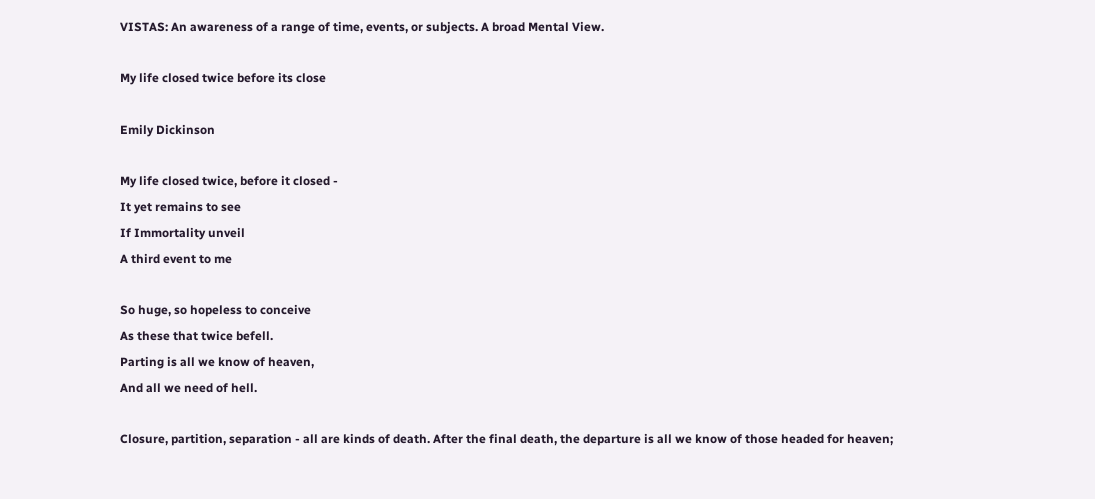VISTAS: An awareness of a range of time, events, or subjects. A broad Mental View.

My life closed twice before its close

Emily Dickinson

My life closed twice, before it closed -
It yet remains to see
If Immortality unveil
A third event to me

So huge, so hopeless to conceive
As these that twice befell.
Parting is all we know of heaven,
And all we need of hell.

Closure, partition, separation - all are kinds of death. After the final death, the departure is all we know of those headed for heaven;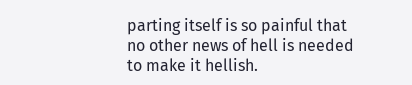parting itself is so painful that no other news of hell is needed to make it hellish.